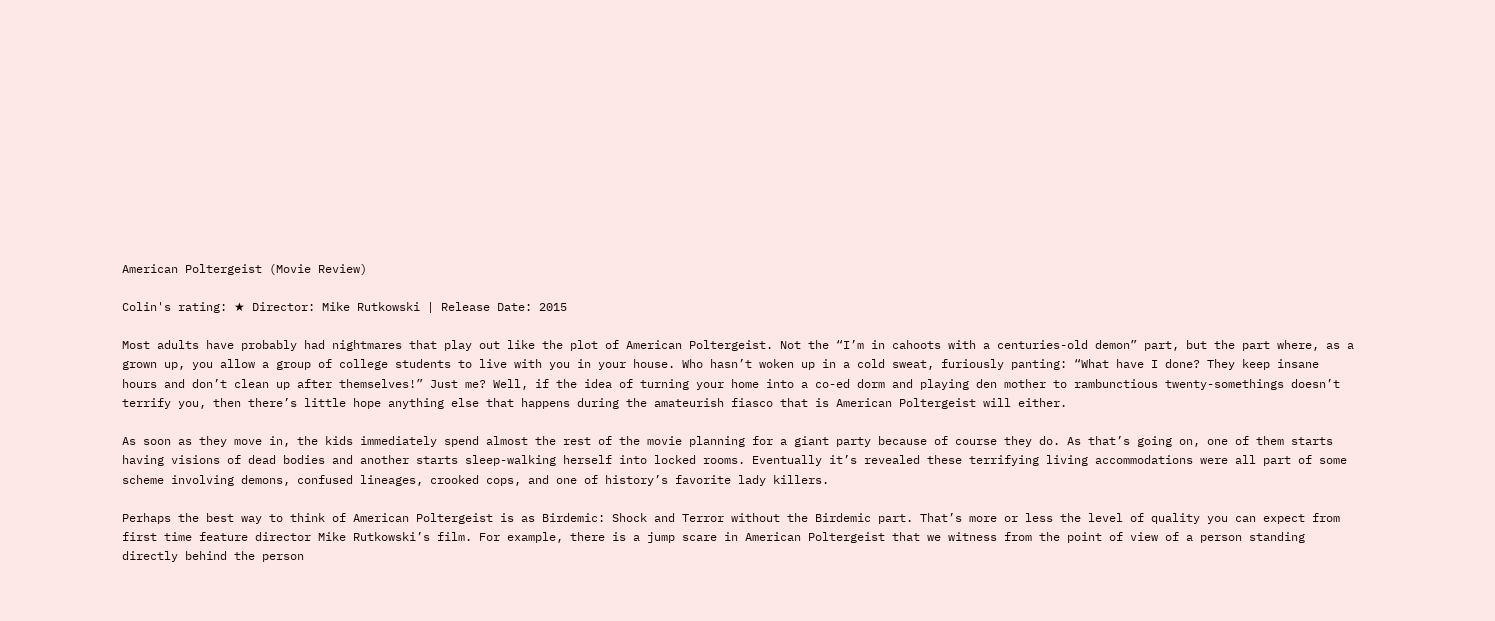American Poltergeist (Movie Review)

Colin's rating: ★ Director: Mike Rutkowski | Release Date: 2015

Most adults have probably had nightmares that play out like the plot of American Poltergeist. Not the “I’m in cahoots with a centuries-old demon” part, but the part where, as a grown up, you allow a group of college students to live with you in your house. Who hasn’t woken up in a cold sweat, furiously panting: “What have I done? They keep insane hours and don’t clean up after themselves!” Just me? Well, if the idea of turning your home into a co-ed dorm and playing den mother to rambunctious twenty-somethings doesn’t terrify you, then there’s little hope anything else that happens during the amateurish fiasco that is American Poltergeist will either.

As soon as they move in, the kids immediately spend almost the rest of the movie planning for a giant party because of course they do. As that’s going on, one of them starts having visions of dead bodies and another starts sleep-walking herself into locked rooms. Eventually it’s revealed these terrifying living accommodations were all part of some scheme involving demons, confused lineages, crooked cops, and one of history’s favorite lady killers.

Perhaps the best way to think of American Poltergeist is as Birdemic: Shock and Terror without the Birdemic part. That’s more or less the level of quality you can expect from first time feature director Mike Rutkowski’s film. For example, there is a jump scare in American Poltergeist that we witness from the point of view of a person standing directly behind the person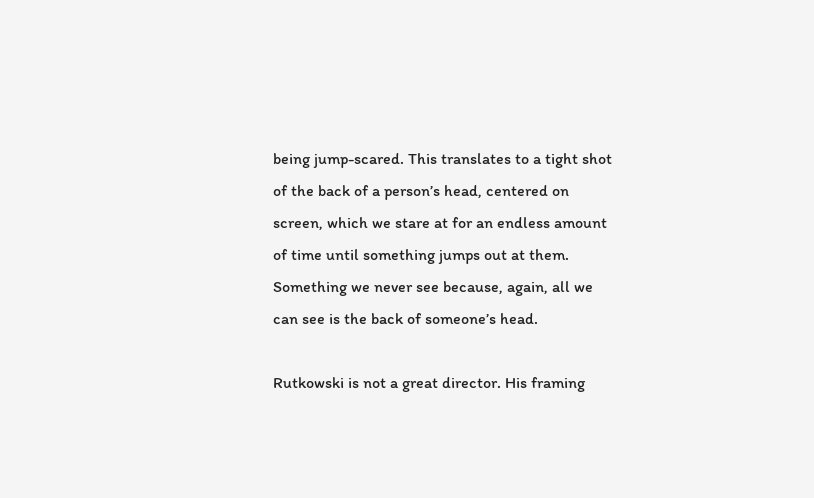being jump-scared. This translates to a tight shot of the back of a person’s head, centered on screen, which we stare at for an endless amount of time until something jumps out at them. Something we never see because, again, all we can see is the back of someone’s head.

Rutkowski is not a great director. His framing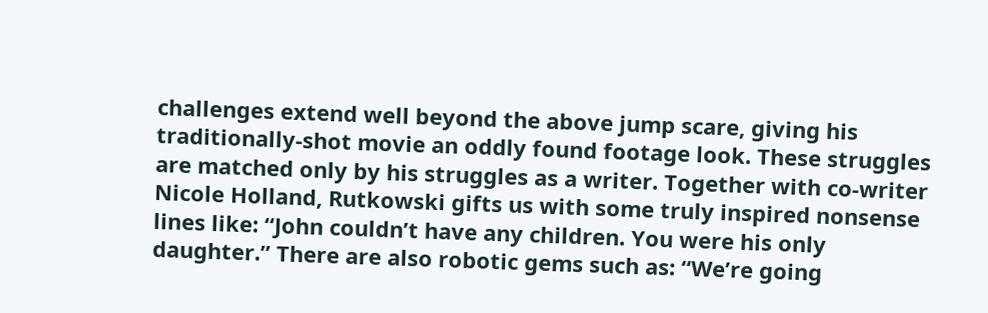challenges extend well beyond the above jump scare, giving his traditionally-shot movie an oddly found footage look. These struggles are matched only by his struggles as a writer. Together with co-writer Nicole Holland, Rutkowski gifts us with some truly inspired nonsense lines like: “John couldn’t have any children. You were his only daughter.” There are also robotic gems such as: “We’re going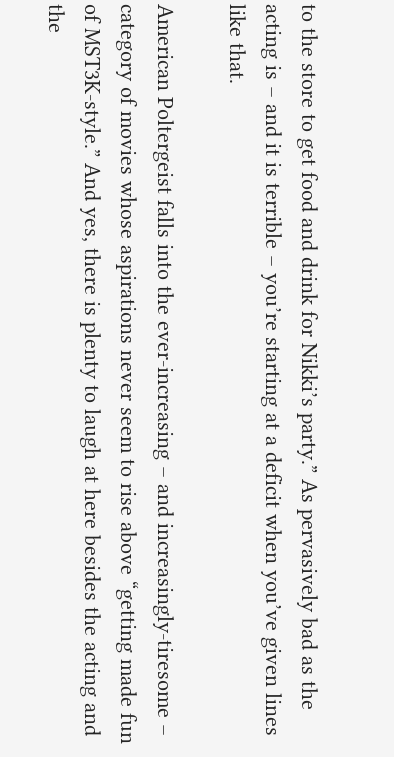to the store to get food and drink for Nikki’s party.” As pervasively bad as the acting is – and it is terrible – you’re starting at a deficit when you’ve given lines like that.

American Poltergeist falls into the ever-increasing – and increasingly-tiresome – category of movies whose aspirations never seem to rise above “getting made fun of MST3K-style.” And yes, there is plenty to laugh at here besides the acting and the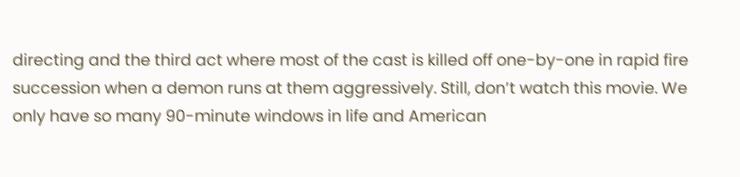directing and the third act where most of the cast is killed off one-by-one in rapid fire succession when a demon runs at them aggressively. Still, don’t watch this movie. We only have so many 90-minute windows in life and American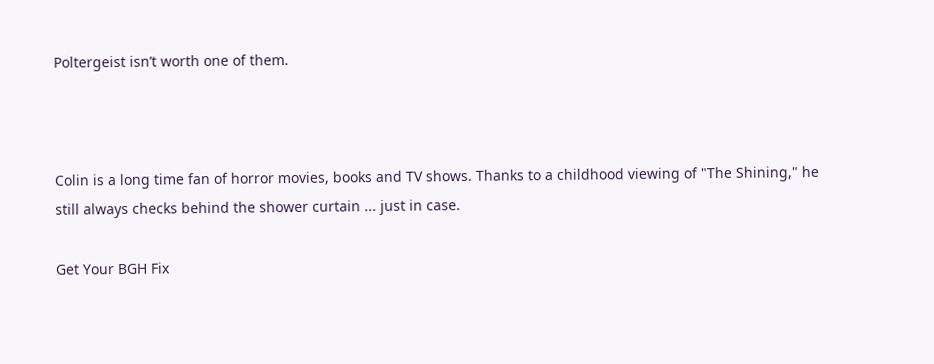Poltergeist isn’t worth one of them.



Colin is a long time fan of horror movies, books and TV shows. Thanks to a childhood viewing of "The Shining," he still always checks behind the shower curtain ... just in case.

Get Your BGH Fix